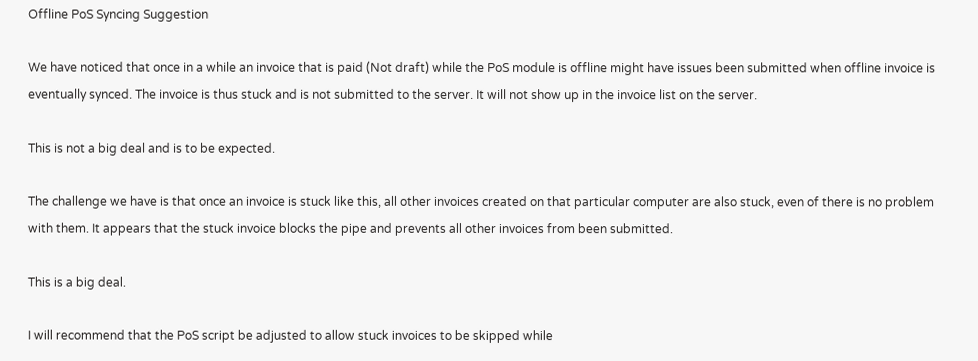Offline PoS Syncing Suggestion

We have noticed that once in a while an invoice that is paid (Not draft) while the PoS module is offline might have issues been submitted when offline invoice is eventually synced. The invoice is thus stuck and is not submitted to the server. It will not show up in the invoice list on the server.

This is not a big deal and is to be expected.

The challenge we have is that once an invoice is stuck like this, all other invoices created on that particular computer are also stuck, even of there is no problem with them. It appears that the stuck invoice blocks the pipe and prevents all other invoices from been submitted.

This is a big deal.

I will recommend that the PoS script be adjusted to allow stuck invoices to be skipped while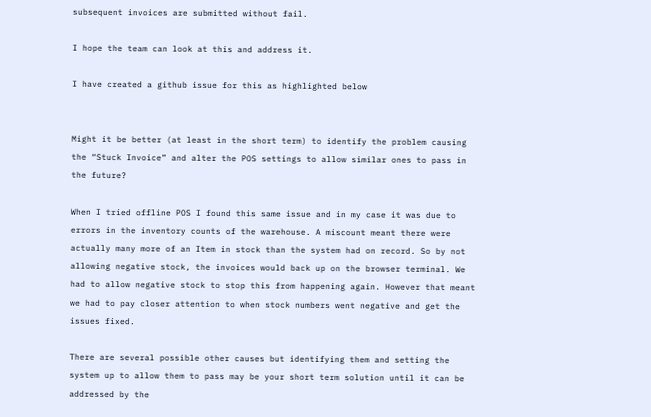subsequent invoices are submitted without fail.

I hope the team can look at this and address it.

I have created a github issue for this as highlighted below


Might it be better (at least in the short term) to identify the problem causing the “Stuck Invoice” and alter the POS settings to allow similar ones to pass in the future?

When I tried offline POS I found this same issue and in my case it was due to errors in the inventory counts of the warehouse. A miscount meant there were actually many more of an Item in stock than the system had on record. So by not allowing negative stock, the invoices would back up on the browser terminal. We had to allow negative stock to stop this from happening again. However that meant we had to pay closer attention to when stock numbers went negative and get the issues fixed.

There are several possible other causes but identifying them and setting the system up to allow them to pass may be your short term solution until it can be addressed by the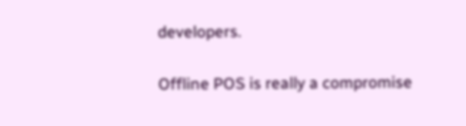developers.

Offline POS is really a compromise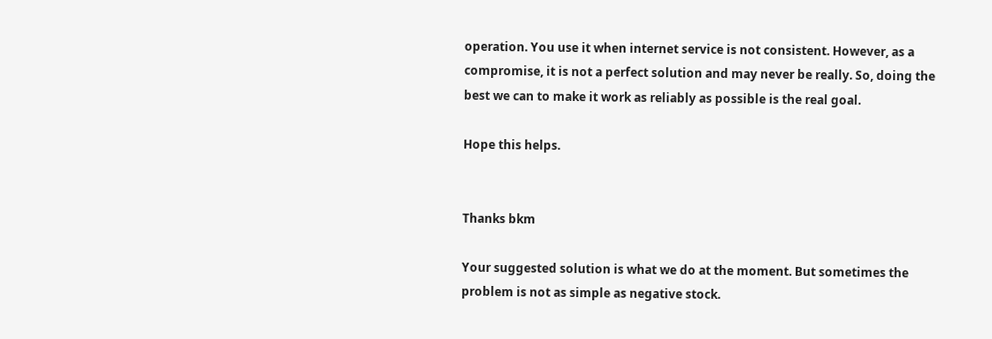operation. You use it when internet service is not consistent. However, as a compromise, it is not a perfect solution and may never be really. So, doing the best we can to make it work as reliably as possible is the real goal.

Hope this helps.


Thanks bkm

Your suggested solution is what we do at the moment. But sometimes the problem is not as simple as negative stock.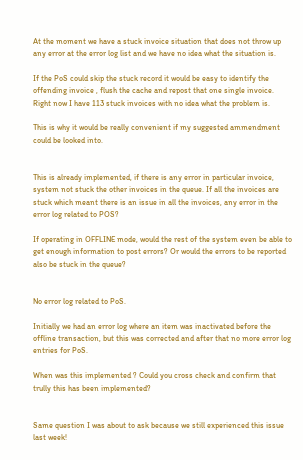At the moment we have a stuck invoice situation that does not throw up any error at the error log list and we have no idea what the situation is.

If the PoS could skip the stuck record it would be easy to identify the offending invoice , flush the cache and repost that one single invoice. Right now I have 113 stuck invoices with no idea what the problem is.

This is why it would be really convenient if my suggested ammendment could be looked into.


This is already implemented, if there is any error in particular invoice, system not stuck the other invoices in the queue. If all the invoices are stuck which meant there is an issue in all the invoices, any error in the error log related to POS?

If operating in OFFLINE mode, would the rest of the system even be able to get enough information to post errors? Or would the errors to be reported also be stuck in the queue?


No error log related to PoS.

Initially we had an error log where an item was inactivated before the offline transaction, but this was corrected and after that no more error log entries for PoS.

When was this implemented ? Could you cross check and confirm that trully this has been implemented?


Same question I was about to ask because we still experienced this issue last week!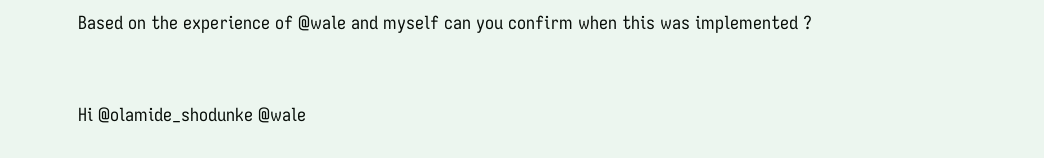Based on the experience of @wale and myself can you confirm when this was implemented ?


Hi @olamide_shodunke @wale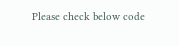Please check below code